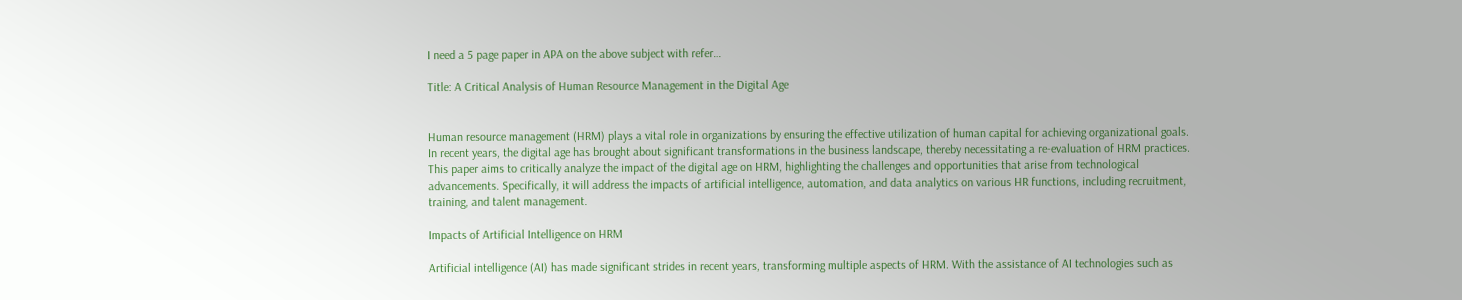I need a 5 page paper in APA on the above subject with refer…

Title: A Critical Analysis of Human Resource Management in the Digital Age


Human resource management (HRM) plays a vital role in organizations by ensuring the effective utilization of human capital for achieving organizational goals. In recent years, the digital age has brought about significant transformations in the business landscape, thereby necessitating a re-evaluation of HRM practices. This paper aims to critically analyze the impact of the digital age on HRM, highlighting the challenges and opportunities that arise from technological advancements. Specifically, it will address the impacts of artificial intelligence, automation, and data analytics on various HR functions, including recruitment, training, and talent management.

Impacts of Artificial Intelligence on HRM

Artificial intelligence (AI) has made significant strides in recent years, transforming multiple aspects of HRM. With the assistance of AI technologies such as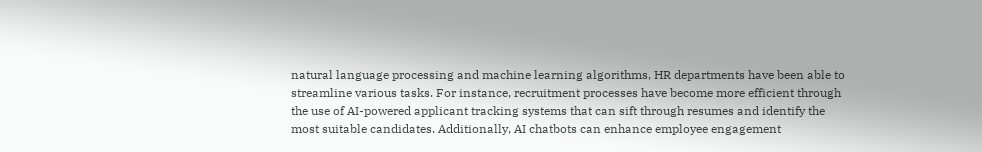natural language processing and machine learning algorithms, HR departments have been able to streamline various tasks. For instance, recruitment processes have become more efficient through the use of AI-powered applicant tracking systems that can sift through resumes and identify the most suitable candidates. Additionally, AI chatbots can enhance employee engagement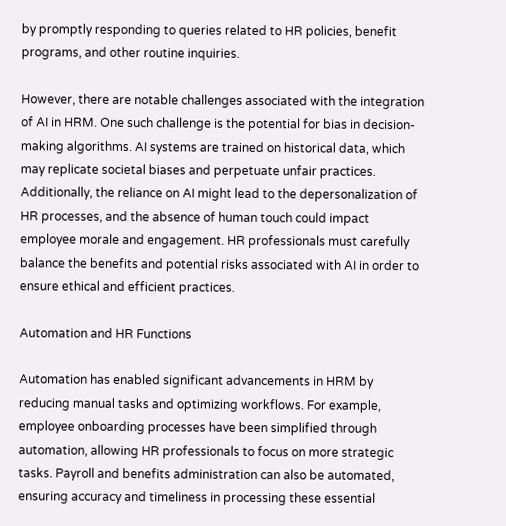by promptly responding to queries related to HR policies, benefit programs, and other routine inquiries.

However, there are notable challenges associated with the integration of AI in HRM. One such challenge is the potential for bias in decision-making algorithms. AI systems are trained on historical data, which may replicate societal biases and perpetuate unfair practices. Additionally, the reliance on AI might lead to the depersonalization of HR processes, and the absence of human touch could impact employee morale and engagement. HR professionals must carefully balance the benefits and potential risks associated with AI in order to ensure ethical and efficient practices.

Automation and HR Functions

Automation has enabled significant advancements in HRM by reducing manual tasks and optimizing workflows. For example, employee onboarding processes have been simplified through automation, allowing HR professionals to focus on more strategic tasks. Payroll and benefits administration can also be automated, ensuring accuracy and timeliness in processing these essential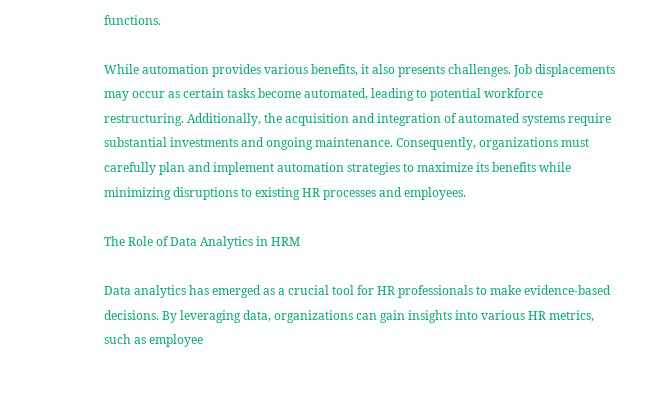functions.

While automation provides various benefits, it also presents challenges. Job displacements may occur as certain tasks become automated, leading to potential workforce restructuring. Additionally, the acquisition and integration of automated systems require substantial investments and ongoing maintenance. Consequently, organizations must carefully plan and implement automation strategies to maximize its benefits while minimizing disruptions to existing HR processes and employees.

The Role of Data Analytics in HRM

Data analytics has emerged as a crucial tool for HR professionals to make evidence-based decisions. By leveraging data, organizations can gain insights into various HR metrics, such as employee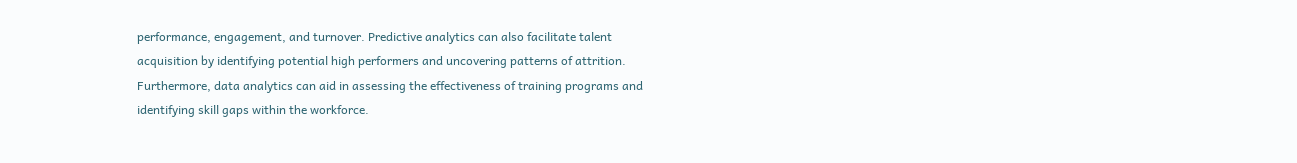performance, engagement, and turnover. Predictive analytics can also facilitate talent acquisition by identifying potential high performers and uncovering patterns of attrition. Furthermore, data analytics can aid in assessing the effectiveness of training programs and identifying skill gaps within the workforce.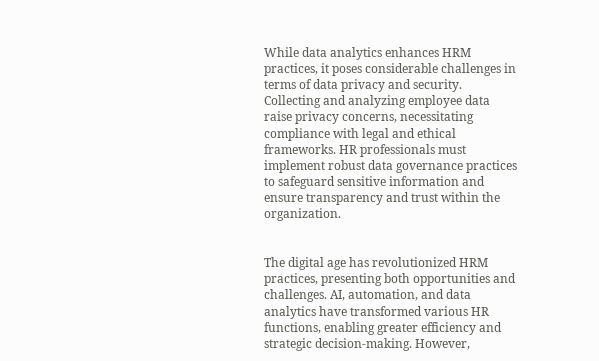While data analytics enhances HRM practices, it poses considerable challenges in terms of data privacy and security. Collecting and analyzing employee data raise privacy concerns, necessitating compliance with legal and ethical frameworks. HR professionals must implement robust data governance practices to safeguard sensitive information and ensure transparency and trust within the organization.


The digital age has revolutionized HRM practices, presenting both opportunities and challenges. AI, automation, and data analytics have transformed various HR functions, enabling greater efficiency and strategic decision-making. However,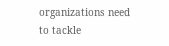organizations need to tackle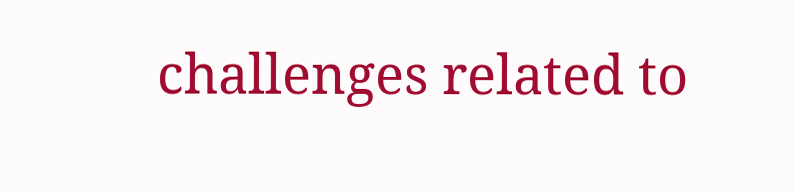challenges related to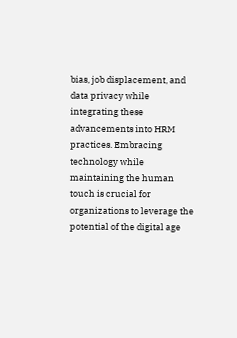bias, job displacement, and data privacy while integrating these advancements into HRM practices. Embracing technology while maintaining the human touch is crucial for organizations to leverage the potential of the digital age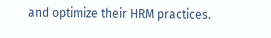and optimize their HRM practices.